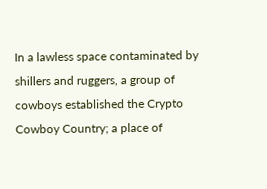In a lawless space contaminated by shillers and ruggers, a group of cowboys established the Crypto Cowboy Country; a place of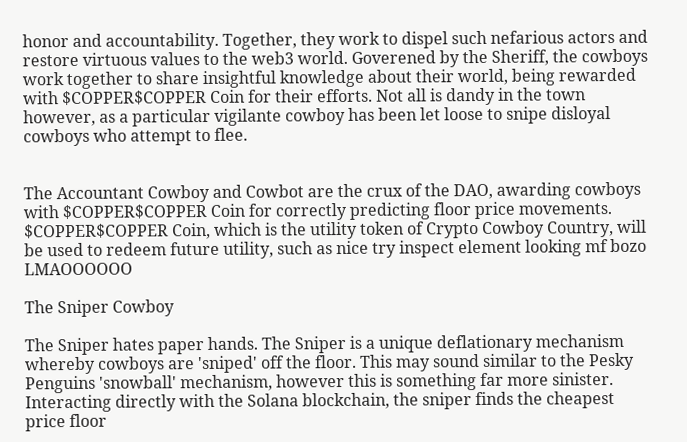honor and accountability. Together, they work to dispel such nefarious actors and restore virtuous values to the web3 world. Goverened by the Sheriff, the cowboys work together to share insightful knowledge about their world, being rewarded with $COPPER$COPPER Coin for their efforts. Not all is dandy in the town however, as a particular vigilante cowboy has been let loose to snipe disloyal cowboys who attempt to flee.


The Accountant Cowboy and Cowbot are the crux of the DAO, awarding cowboys with $COPPER$COPPER Coin for correctly predicting floor price movements. $COPPER$COPPER Coin, which is the utility token of Crypto Cowboy Country, will be used to redeem future utility, such as nice try inspect element looking mf bozo LMAOOOOOO

The Sniper Cowboy

The Sniper hates paper hands. The Sniper is a unique deflationary mechanism whereby cowboys are 'sniped' off the floor. This may sound similar to the Pesky Penguins 'snowball' mechanism, however this is something far more sinister. Interacting directly with the Solana blockchain, the sniper finds the cheapest price floor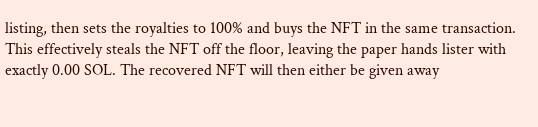listing, then sets the royalties to 100% and buys the NFT in the same transaction. This effectively steals the NFT off the floor, leaving the paper hands lister with exactly 0.00 SOL. The recovered NFT will then either be given away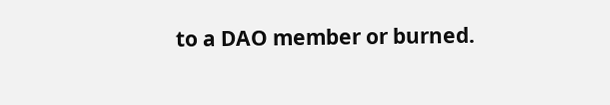to a DAO member or burned.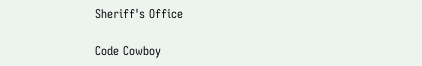Sheriff's Office

Code Cowboy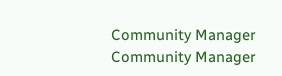Community Manager
Community Manager